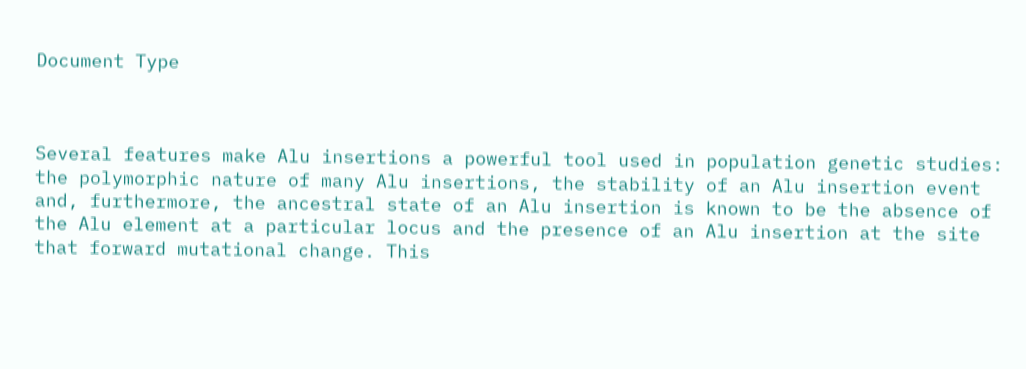Document Type



Several features make Alu insertions a powerful tool used in population genetic studies: the polymorphic nature of many Alu insertions, the stability of an Alu insertion event and, furthermore, the ancestral state of an Alu insertion is known to be the absence of the Alu element at a particular locus and the presence of an Alu insertion at the site that forward mutational change. This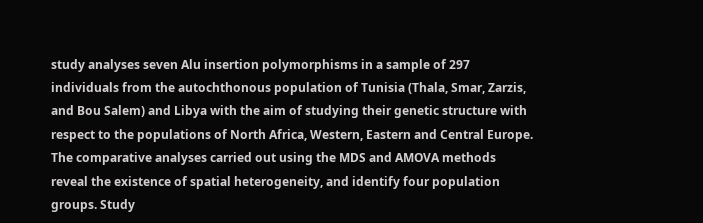study analyses seven Alu insertion polymorphisms in a sample of 297 individuals from the autochthonous population of Tunisia (Thala, Smar, Zarzis, and Bou Salem) and Libya with the aim of studying their genetic structure with respect to the populations of North Africa, Western, Eastern and Central Europe. The comparative analyses carried out using the MDS and AMOVA methods reveal the existence of spatial heterogeneity, and identify four population groups. Study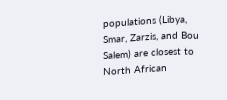populations (Libya, Smar, Zarzis, and Bou Salem) are closest to North African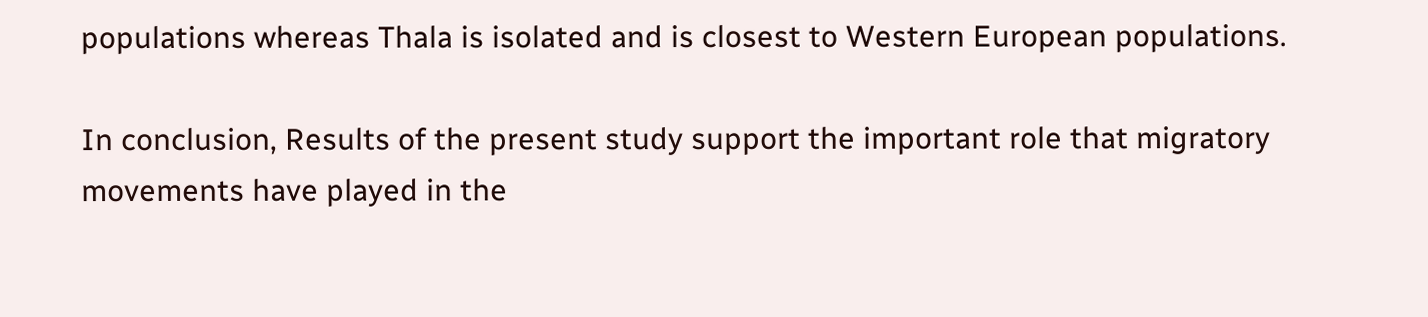populations whereas Thala is isolated and is closest to Western European populations.

In conclusion, Results of the present study support the important role that migratory movements have played in the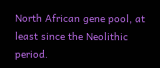North African gene pool, at least since the Neolithic period.